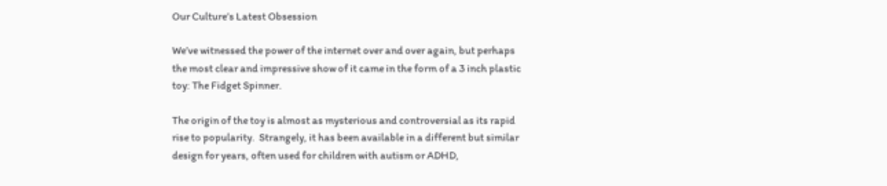Our Culture’s Latest Obsession

We’ve witnessed the power of the internet over and over again, but perhaps the most clear and impressive show of it came in the form of a 3 inch plastic toy: The Fidget Spinner.

The origin of the toy is almost as mysterious and controversial as its rapid rise to popularity.  Strangely, it has been available in a different but similar design for years, often used for children with autism or ADHD,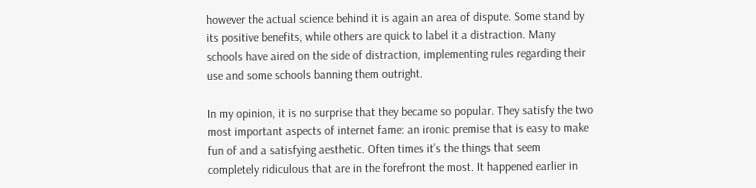however the actual science behind it is again an area of dispute. Some stand by its positive benefits, while others are quick to label it a distraction. Many schools have aired on the side of distraction, implementing rules regarding their use and some schools banning them outright.

In my opinion, it is no surprise that they became so popular. They satisfy the two most important aspects of internet fame: an ironic premise that is easy to make fun of and a satisfying aesthetic. Often times it’s the things that seem completely ridiculous that are in the forefront the most. It happened earlier in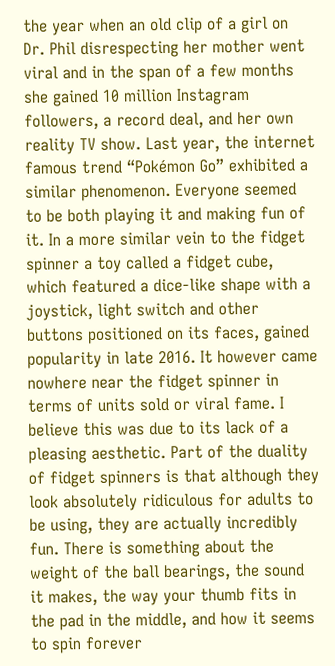the year when an old clip of a girl on Dr. Phil disrespecting her mother went viral and in the span of a few months she gained 10 million Instagram followers, a record deal, and her own reality TV show. Last year, the internet famous trend “Pokémon Go” exhibited a similar phenomenon. Everyone seemed to be both playing it and making fun of it. In a more similar vein to the fidget spinner a toy called a fidget cube, which featured a dice-like shape with a joystick, light switch and other buttons positioned on its faces, gained popularity in late 2016. It however came nowhere near the fidget spinner in terms of units sold or viral fame. I believe this was due to its lack of a pleasing aesthetic. Part of the duality of fidget spinners is that although they look absolutely ridiculous for adults to be using, they are actually incredibly fun. There is something about the weight of the ball bearings, the sound it makes, the way your thumb fits in the pad in the middle, and how it seems to spin forever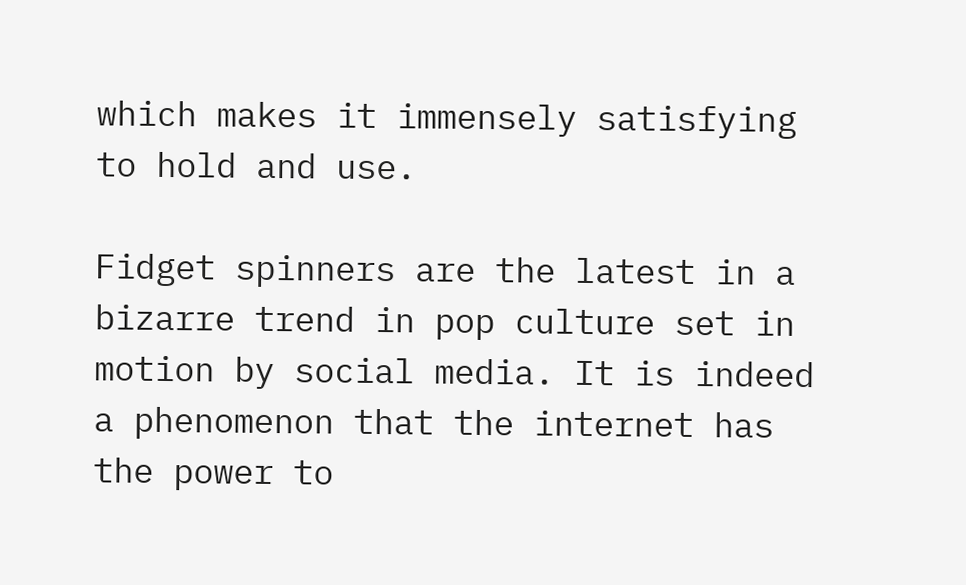which makes it immensely satisfying to hold and use.

Fidget spinners are the latest in a bizarre trend in pop culture set in motion by social media. It is indeed a phenomenon that the internet has the power to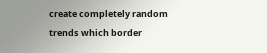create completely random trends which border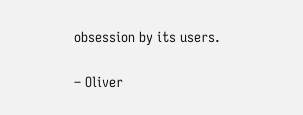obsession by its users.

– Oliver